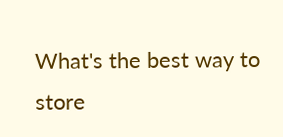What's the best way to store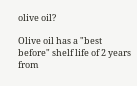olive oil?

Olive oil has a "best before" shelf life of 2 years from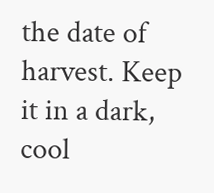the date of harvest. Keep it in a dark, cool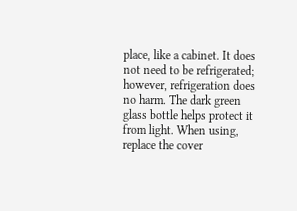place, like a cabinet. It does not need to be refrigerated; however, refrigeration does no harm. The dark green glass bottle helps protect it from light. When using, replace the cover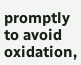promptly to avoid oxidation,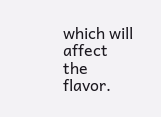which will affect the flavor.